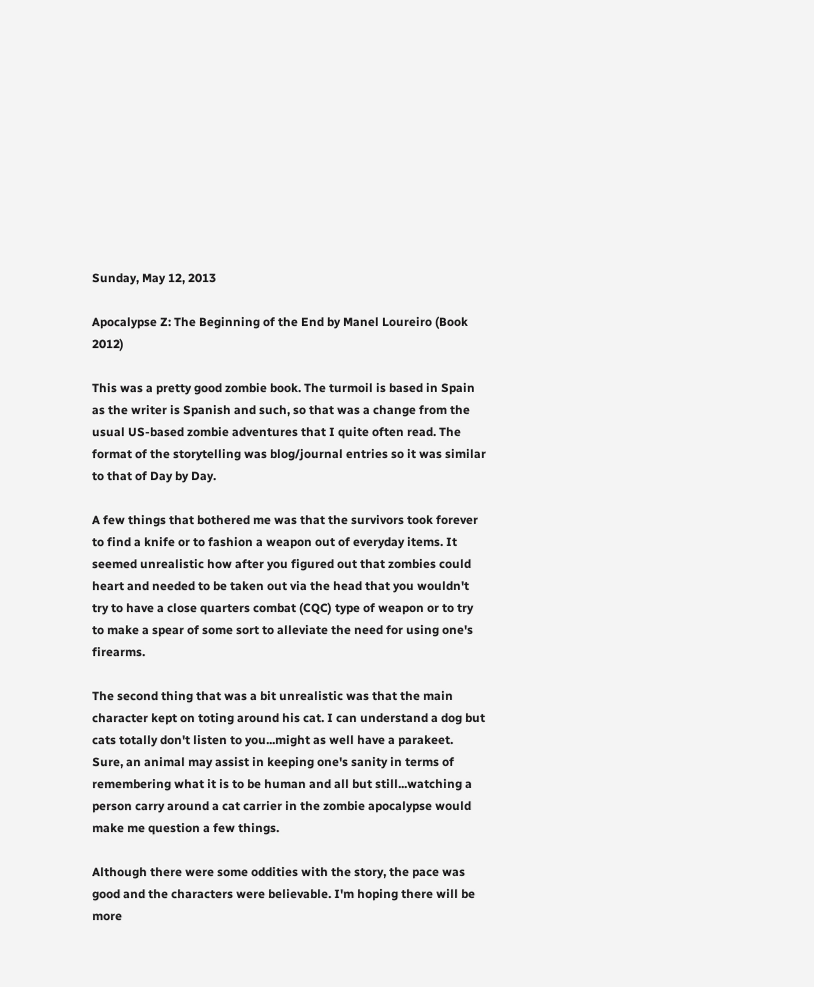Sunday, May 12, 2013

Apocalypse Z: The Beginning of the End by Manel Loureiro (Book 2012)

This was a pretty good zombie book. The turmoil is based in Spain as the writer is Spanish and such, so that was a change from the usual US-based zombie adventures that I quite often read. The format of the storytelling was blog/journal entries so it was similar to that of Day by Day.

A few things that bothered me was that the survivors took forever to find a knife or to fashion a weapon out of everyday items. It seemed unrealistic how after you figured out that zombies could heart and needed to be taken out via the head that you wouldn't try to have a close quarters combat (CQC) type of weapon or to try to make a spear of some sort to alleviate the need for using one's firearms.

The second thing that was a bit unrealistic was that the main character kept on toting around his cat. I can understand a dog but cats totally don't listen to you...might as well have a parakeet. Sure, an animal may assist in keeping one's sanity in terms of remembering what it is to be human and all but still...watching a person carry around a cat carrier in the zombie apocalypse would make me question a few things.

Although there were some oddities with the story, the pace was good and the characters were believable. I'm hoping there will be more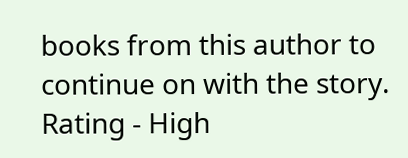books from this author to continue on with the story.
Rating - High